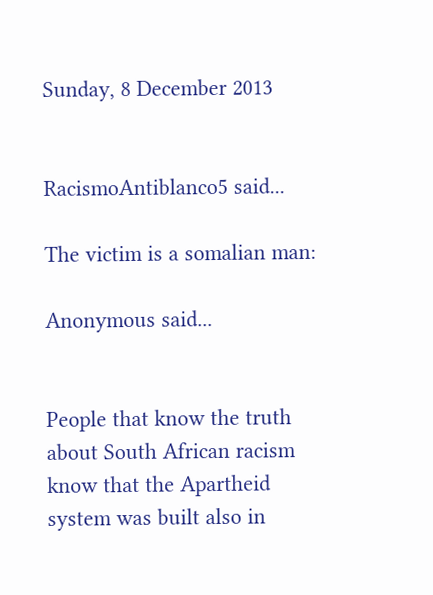Sunday, 8 December 2013


RacismoAntiblanco5 said...

The victim is a somalian man:

Anonymous said...


People that know the truth about South African racism know that the Apartheid system was built also in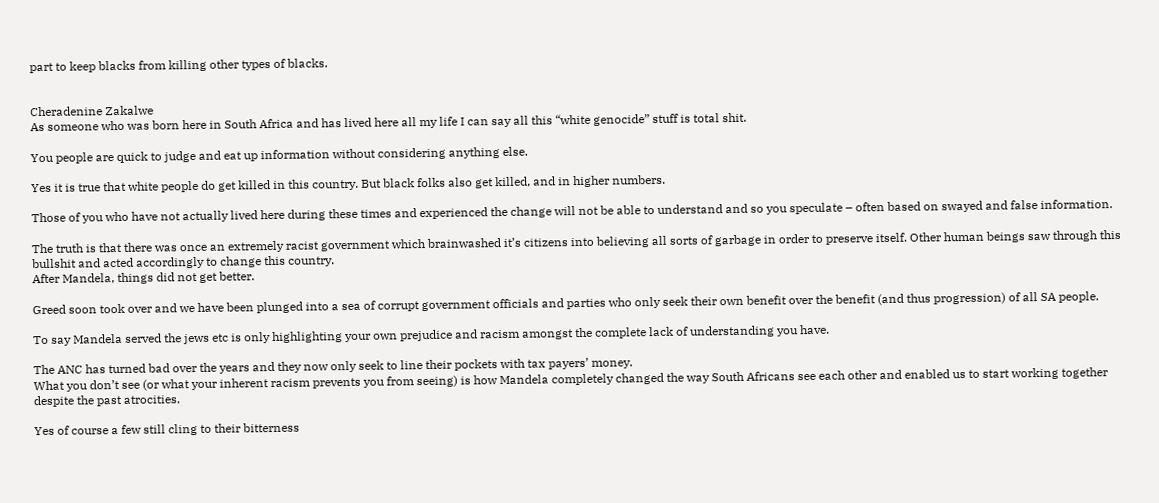part to keep blacks from killing other types of blacks.


Cheradenine Zakalwe
As someone who was born here in South Africa and has lived here all my life I can say all this “white genocide” stuff is total shit.

You people are quick to judge and eat up information without considering anything else.

Yes it is true that white people do get killed in this country. But black folks also get killed, and in higher numbers.

Those of you who have not actually lived here during these times and experienced the change will not be able to understand and so you speculate – often based on swayed and false information.

The truth is that there was once an extremely racist government which brainwashed it’s citizens into believing all sorts of garbage in order to preserve itself. Other human beings saw through this bullshit and acted accordingly to change this country.
After Mandela, things did not get better.

Greed soon took over and we have been plunged into a sea of corrupt government officials and parties who only seek their own benefit over the benefit (and thus progression) of all SA people.

To say Mandela served the jews etc is only highlighting your own prejudice and racism amongst the complete lack of understanding you have.

The ANC has turned bad over the years and they now only seek to line their pockets with tax payers’ money.
What you don’t see (or what your inherent racism prevents you from seeing) is how Mandela completely changed the way South Africans see each other and enabled us to start working together despite the past atrocities.

Yes of course a few still cling to their bitterness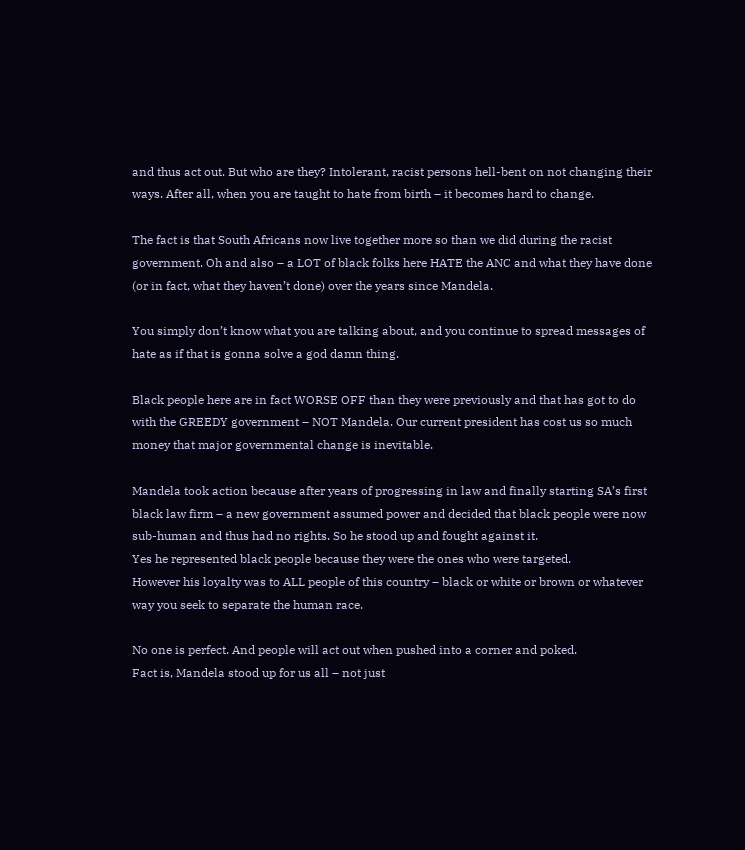and thus act out. But who are they? Intolerant, racist persons hell-bent on not changing their ways. After all, when you are taught to hate from birth – it becomes hard to change.

The fact is that South Africans now live together more so than we did during the racist government. Oh and also – a LOT of black folks here HATE the ANC and what they have done (or in fact, what they haven’t done) over the years since Mandela.

You simply don’t know what you are talking about, and you continue to spread messages of hate as if that is gonna solve a god damn thing.

Black people here are in fact WORSE OFF than they were previously and that has got to do with the GREEDY government – NOT Mandela. Our current president has cost us so much money that major governmental change is inevitable.

Mandela took action because after years of progressing in law and finally starting SA’s first black law firm – a new government assumed power and decided that black people were now sub-human and thus had no rights. So he stood up and fought against it.
Yes he represented black people because they were the ones who were targeted.
However his loyalty was to ALL people of this country – black or white or brown or whatever way you seek to separate the human race.

No one is perfect. And people will act out when pushed into a corner and poked.
Fact is, Mandela stood up for us all – not just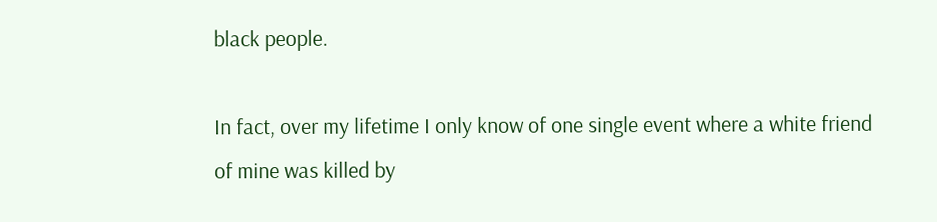black people.

In fact, over my lifetime I only know of one single event where a white friend of mine was killed by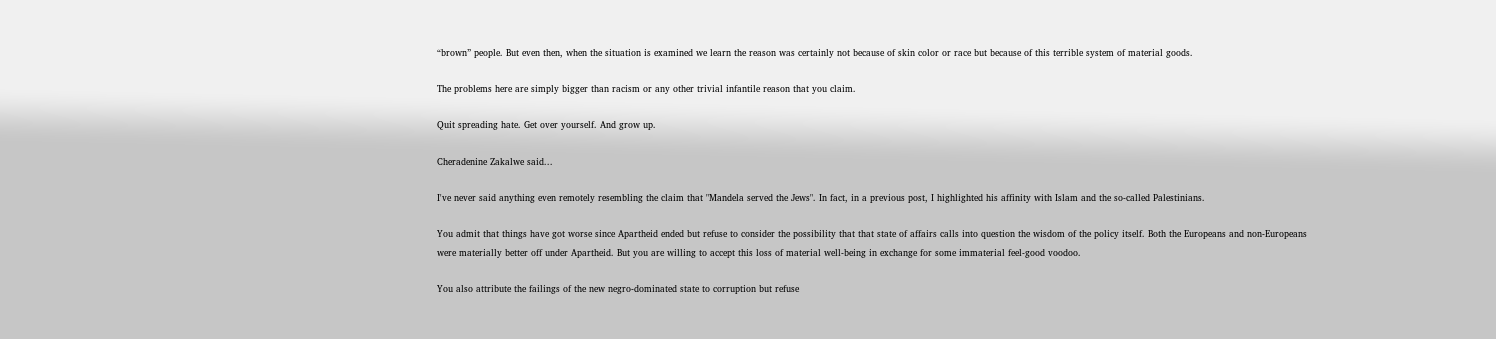“brown” people. But even then, when the situation is examined we learn the reason was certainly not because of skin color or race but because of this terrible system of material goods.

The problems here are simply bigger than racism or any other trivial infantile reason that you claim.

Quit spreading hate. Get over yourself. And grow up.

Cheradenine Zakalwe said...

I've never said anything even remotely resembling the claim that "Mandela served the Jews". In fact, in a previous post, I highlighted his affinity with Islam and the so-called Palestinians.

You admit that things have got worse since Apartheid ended but refuse to consider the possibility that that state of affairs calls into question the wisdom of the policy itself. Both the Europeans and non-Europeans were materially better off under Apartheid. But you are willing to accept this loss of material well-being in exchange for some immaterial feel-good voodoo.

You also attribute the failings of the new negro-dominated state to corruption but refuse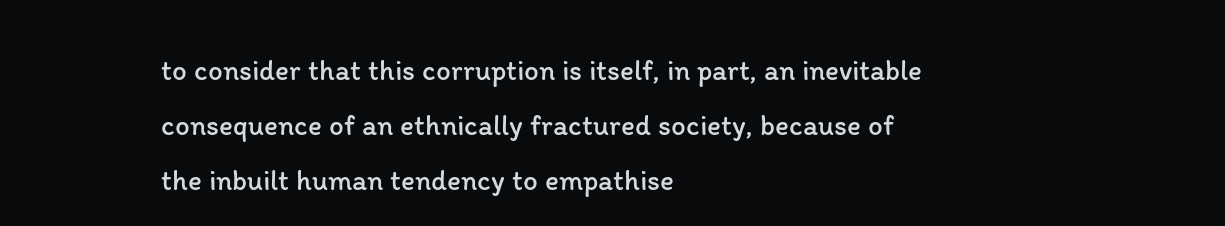to consider that this corruption is itself, in part, an inevitable consequence of an ethnically fractured society, because of the inbuilt human tendency to empathise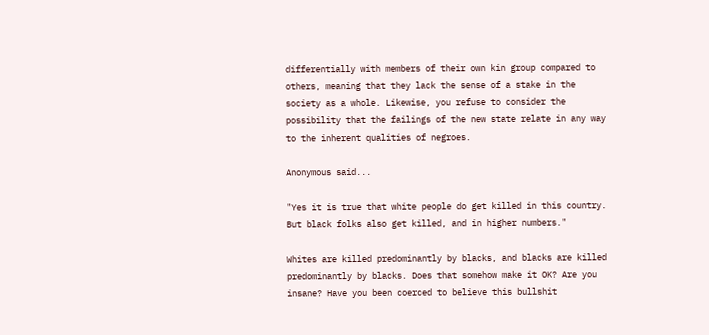differentially with members of their own kin group compared to others, meaning that they lack the sense of a stake in the society as a whole. Likewise, you refuse to consider the possibility that the failings of the new state relate in any way to the inherent qualities of negroes.

Anonymous said...

"Yes it is true that white people do get killed in this country. But black folks also get killed, and in higher numbers."

Whites are killed predominantly by blacks, and blacks are killed predominantly by blacks. Does that somehow make it OK? Are you insane? Have you been coerced to believe this bullshit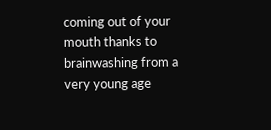coming out of your mouth thanks to brainwashing from a very young age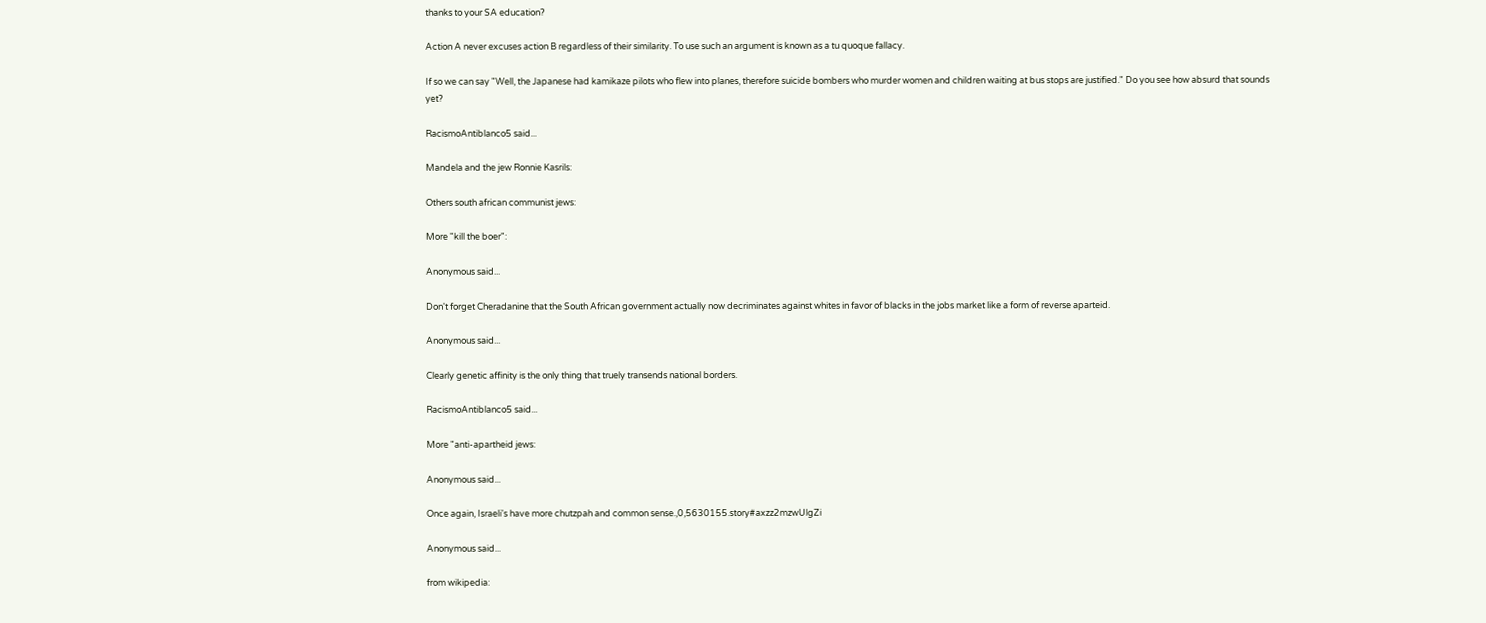thanks to your SA education?

Action A never excuses action B regardless of their similarity. To use such an argument is known as a tu quoque fallacy.

If so we can say "Well, the Japanese had kamikaze pilots who flew into planes, therefore suicide bombers who murder women and children waiting at bus stops are justified." Do you see how absurd that sounds yet?

RacismoAntiblanco5 said...

Mandela and the jew Ronnie Kasrils:

Others south african communist jews:

More "kill the boer":

Anonymous said...

Don't forget Cheradanine that the South African government actually now decriminates against whites in favor of blacks in the jobs market like a form of reverse aparteid.

Anonymous said...

Clearly genetic affinity is the only thing that truely transends national borders.

RacismoAntiblanco5 said...

More "anti-apartheid jews:

Anonymous said...

Once again, Israeli's have more chutzpah and common sense.,0,5630155.story#axzz2mzwUlgZi

Anonymous said...

from wikipedia: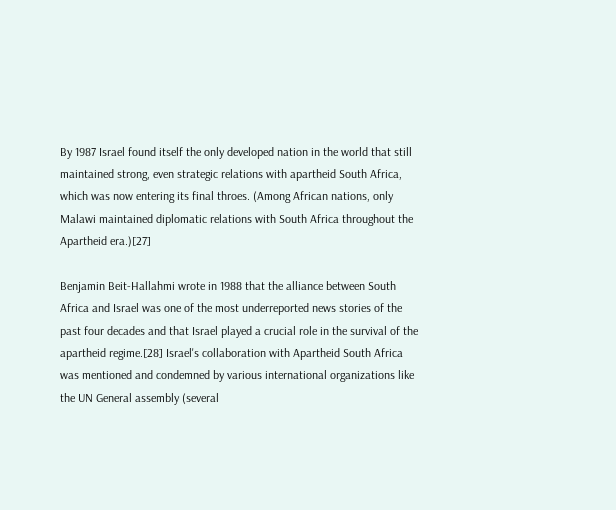By 1987 Israel found itself the only developed nation in the world that still maintained strong, even strategic relations with apartheid South Africa, which was now entering its final throes. (Among African nations, only Malawi maintained diplomatic relations with South Africa throughout the Apartheid era.)[27]

Benjamin Beit-Hallahmi wrote in 1988 that the alliance between South Africa and Israel was one of the most underreported news stories of the past four decades and that Israel played a crucial role in the survival of the apartheid regime.[28] Israel's collaboration with Apartheid South Africa was mentioned and condemned by various international organizations like the UN General assembly (several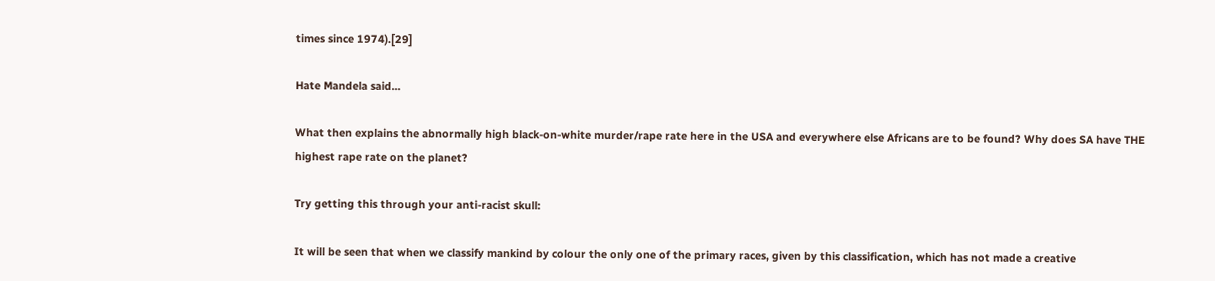times since 1974).[29]

Hate Mandela said...

What then explains the abnormally high black-on-white murder/rape rate here in the USA and everywhere else Africans are to be found? Why does SA have THE highest rape rate on the planet?

Try getting this through your anti-racist skull:

It will be seen that when we classify mankind by colour the only one of the primary races, given by this classification, which has not made a creative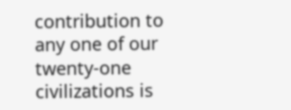contribution to any one of our twenty-one civilizations is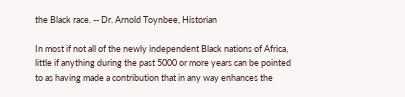the Black race. -- Dr. Arnold Toynbee, Historian

In most if not all of the newly independent Black nations of Africa, little if anything during the past 5000 or more years can be pointed to as having made a contribution that in any way enhances the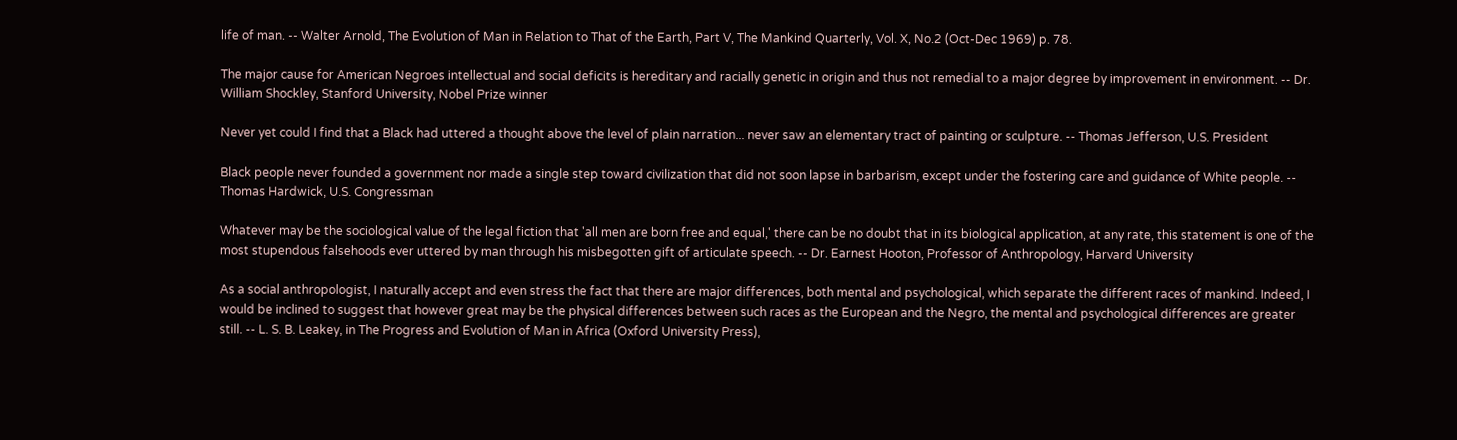life of man. -- Walter Arnold, The Evolution of Man in Relation to That of the Earth, Part V, The Mankind Quarterly, Vol. X, No.2 (Oct-Dec 1969) p. 78.

The major cause for American Negroes intellectual and social deficits is hereditary and racially genetic in origin and thus not remedial to a major degree by improvement in environment. -- Dr. William Shockley, Stanford University, Nobel Prize winner

Never yet could I find that a Black had uttered a thought above the level of plain narration... never saw an elementary tract of painting or sculpture. -- Thomas Jefferson, U.S. President

Black people never founded a government nor made a single step toward civilization that did not soon lapse in barbarism, except under the fostering care and guidance of White people. -- Thomas Hardwick, U.S. Congressman

Whatever may be the sociological value of the legal fiction that 'all men are born free and equal,' there can be no doubt that in its biological application, at any rate, this statement is one of the most stupendous falsehoods ever uttered by man through his misbegotten gift of articulate speech. -- Dr. Earnest Hooton, Professor of Anthropology, Harvard University

As a social anthropologist, I naturally accept and even stress the fact that there are major differences, both mental and psychological, which separate the different races of mankind. Indeed, I would be inclined to suggest that however great may be the physical differences between such races as the European and the Negro, the mental and psychological differences are greater still. -- L. S. B. Leakey, in The Progress and Evolution of Man in Africa (Oxford University Press),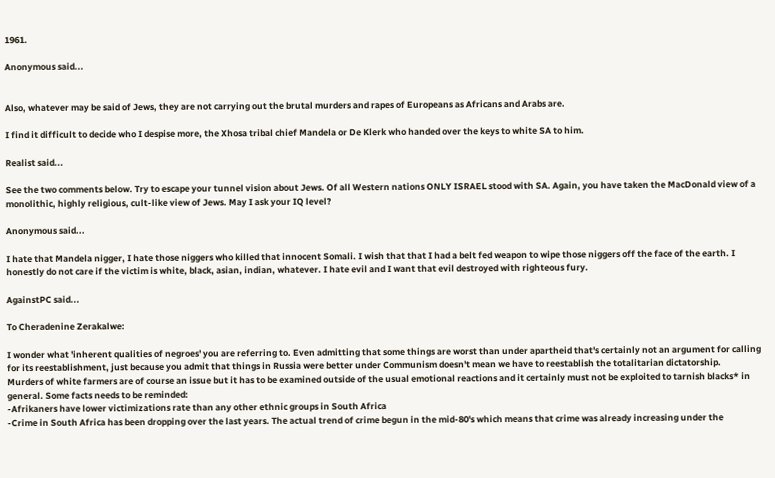1961.

Anonymous said...


Also, whatever may be said of Jews, they are not carrying out the brutal murders and rapes of Europeans as Africans and Arabs are.

I find it difficult to decide who I despise more, the Xhosa tribal chief Mandela or De Klerk who handed over the keys to white SA to him.

Realist said...

See the two comments below. Try to escape your tunnel vision about Jews. Of all Western nations ONLY ISRAEL stood with SA. Again, you have taken the MacDonald view of a monolithic, highly religious, cult-like view of Jews. May I ask your IQ level?

Anonymous said...

I hate that Mandela nigger, I hate those niggers who killed that innocent Somali. I wish that that I had a belt fed weapon to wipe those niggers off the face of the earth. I honestly do not care if the victim is white, black, asian, indian, whatever. I hate evil and I want that evil destroyed with righteous fury.

AgainstPC said...

To Cheradenine Zerakalwe:

I wonder what 'inherent qualities of negroes' you are referring to. Even admitting that some things are worst than under apartheid that's certainly not an argument for calling for its reestablishment, just because you admit that things in Russia were better under Communism doesn't mean we have to reestablish the totalitarian dictatorship.
Murders of white farmers are of course an issue but it has to be examined outside of the usual emotional reactions and it certainly must not be exploited to tarnish blacks* in general. Some facts needs to be reminded:
-Afrikaners have lower victimizations rate than any other ethnic groups in South Africa
-Crime in South Africa has been dropping over the last years. The actual trend of crime begun in the mid-80's which means that crime was already increasing under the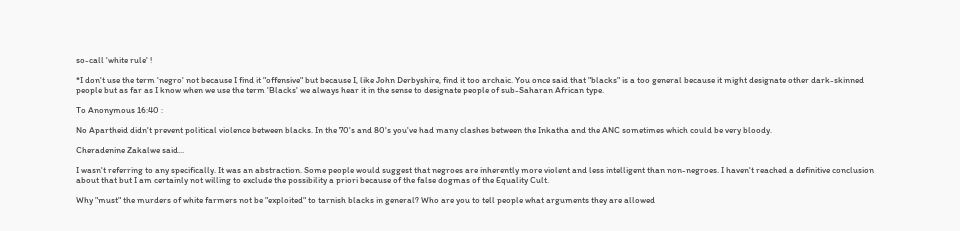so-call 'white rule' !

*I don't use the term 'negro' not because I find it "offensive" but because I, like John Derbyshire, find it too archaic. You once said that "blacks" is a too general because it might designate other dark-skinned people but as far as I know when we use the term 'Blacks' we always hear it in the sense to designate people of sub-Saharan African type.

To Anonymous 16:40 :

No Apartheid didn't prevent political violence between blacks. In the 70's and 80's you've had many clashes between the Inkatha and the ANC sometimes which could be very bloody.

Cheradenine Zakalwe said...

I wasn't referring to any specifically. It was an abstraction. Some people would suggest that negroes are inherently more violent and less intelligent than non-negroes. I haven't reached a definitive conclusion about that but I am certainly not willing to exclude the possibility a priori because of the false dogmas of the Equality Cult.

Why "must" the murders of white farmers not be "exploited" to tarnish blacks in general? Who are you to tell people what arguments they are allowed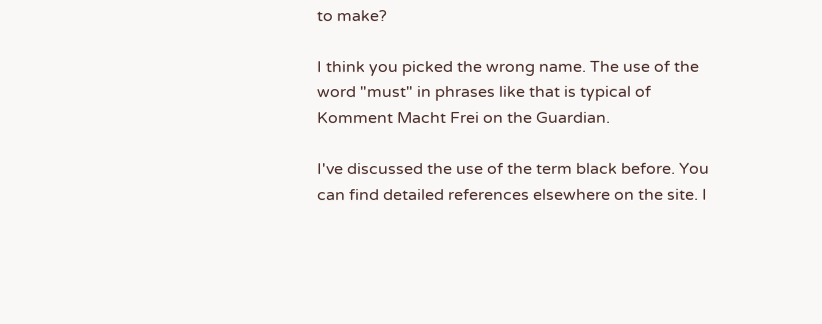to make?

I think you picked the wrong name. The use of the word "must" in phrases like that is typical of Komment Macht Frei on the Guardian.

I've discussed the use of the term black before. You can find detailed references elsewhere on the site. I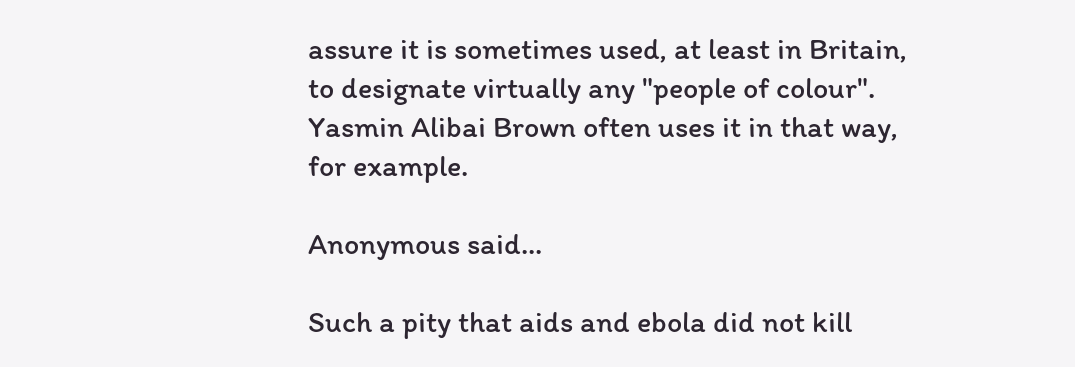assure it is sometimes used, at least in Britain, to designate virtually any "people of colour". Yasmin Alibai Brown often uses it in that way, for example.

Anonymous said...

Such a pity that aids and ebola did not kill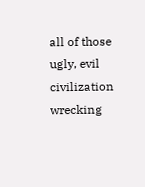all of those ugly, evil civilization wrecking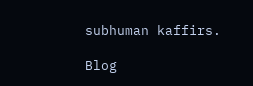subhuman kaffirs.

Blog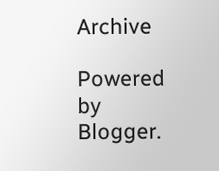Archive

Powered by Blogger.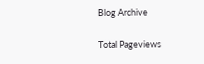Blog Archive

Total Pageviews